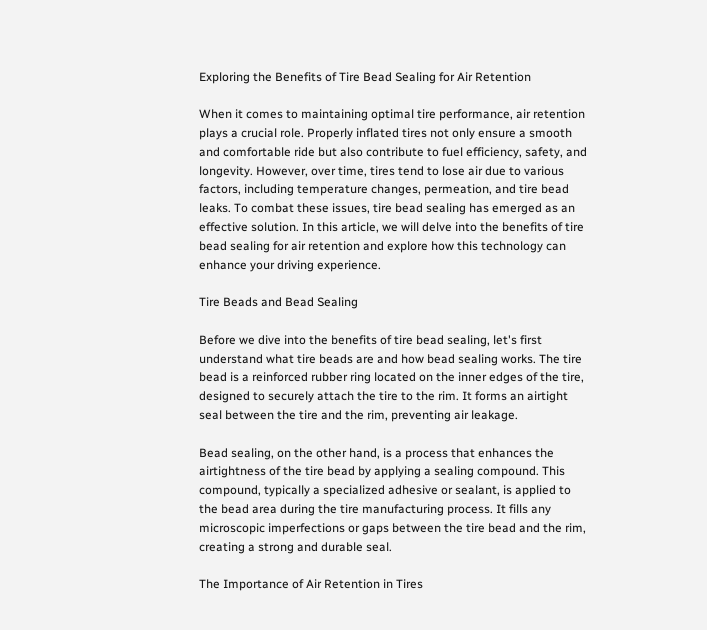Exploring the Benefits of Tire Bead Sealing for Air Retention

When it comes to maintaining optimal tire performance, air retention plays a crucial role. Properly inflated tires not only ensure a smooth and comfortable ride but also contribute to fuel efficiency, safety, and longevity. However, over time, tires tend to lose air due to various factors, including temperature changes, permeation, and tire bead leaks. To combat these issues, tire bead sealing has emerged as an effective solution. In this article, we will delve into the benefits of tire bead sealing for air retention and explore how this technology can enhance your driving experience.

Tire Beads and Bead Sealing

Before we dive into the benefits of tire bead sealing, let's first understand what tire beads are and how bead sealing works. The tire bead is a reinforced rubber ring located on the inner edges of the tire, designed to securely attach the tire to the rim. It forms an airtight seal between the tire and the rim, preventing air leakage.

Bead sealing, on the other hand, is a process that enhances the airtightness of the tire bead by applying a sealing compound. This compound, typically a specialized adhesive or sealant, is applied to the bead area during the tire manufacturing process. It fills any microscopic imperfections or gaps between the tire bead and the rim, creating a strong and durable seal.

The Importance of Air Retention in Tires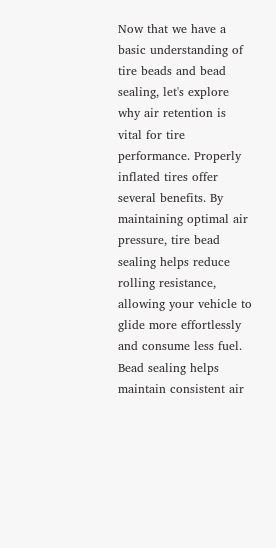Now that we have a basic understanding of tire beads and bead sealing, let's explore why air retention is vital for tire performance. Properly inflated tires offer several benefits. By maintaining optimal air pressure, tire bead sealing helps reduce rolling resistance, allowing your vehicle to glide more effortlessly and consume less fuel. Bead sealing helps maintain consistent air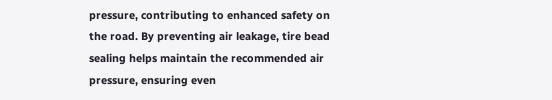pressure, contributing to enhanced safety on the road. By preventing air leakage, tire bead sealing helps maintain the recommended air pressure, ensuring even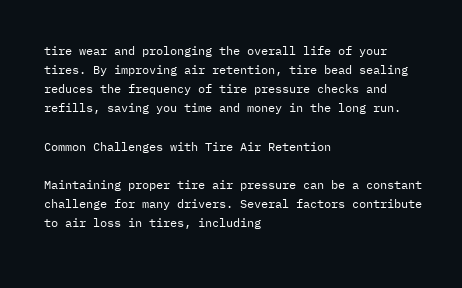tire wear and prolonging the overall life of your tires. By improving air retention, tire bead sealing reduces the frequency of tire pressure checks and refills, saving you time and money in the long run.

Common Challenges with Tire Air Retention

Maintaining proper tire air pressure can be a constant challenge for many drivers. Several factors contribute to air loss in tires, including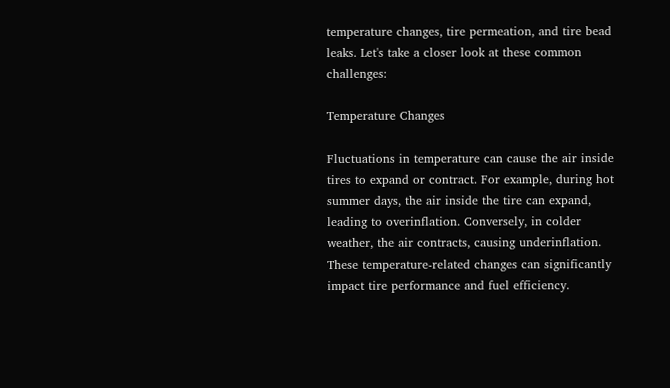temperature changes, tire permeation, and tire bead leaks. Let's take a closer look at these common challenges:

Temperature Changes

Fluctuations in temperature can cause the air inside tires to expand or contract. For example, during hot summer days, the air inside the tire can expand, leading to overinflation. Conversely, in colder weather, the air contracts, causing underinflation. These temperature-related changes can significantly impact tire performance and fuel efficiency.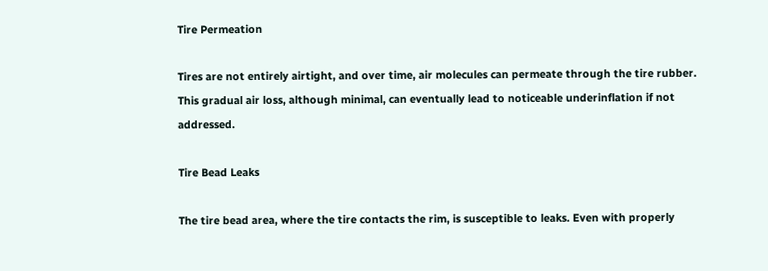Tire Permeation

Tires are not entirely airtight, and over time, air molecules can permeate through the tire rubber. This gradual air loss, although minimal, can eventually lead to noticeable underinflation if not addressed.

Tire Bead Leaks

The tire bead area, where the tire contacts the rim, is susceptible to leaks. Even with properly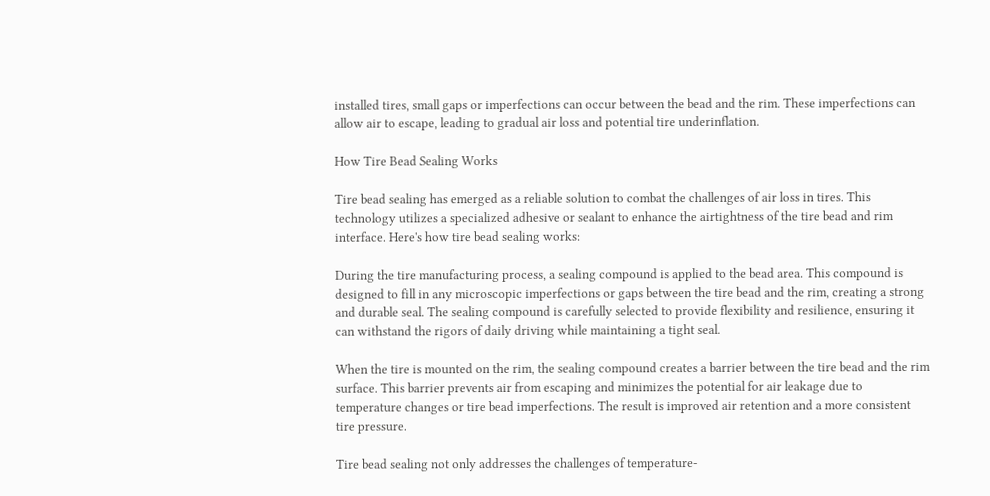installed tires, small gaps or imperfections can occur between the bead and the rim. These imperfections can allow air to escape, leading to gradual air loss and potential tire underinflation.

How Tire Bead Sealing Works

Tire bead sealing has emerged as a reliable solution to combat the challenges of air loss in tires. This technology utilizes a specialized adhesive or sealant to enhance the airtightness of the tire bead and rim interface. Here's how tire bead sealing works:

During the tire manufacturing process, a sealing compound is applied to the bead area. This compound is designed to fill in any microscopic imperfections or gaps between the tire bead and the rim, creating a strong and durable seal. The sealing compound is carefully selected to provide flexibility and resilience, ensuring it can withstand the rigors of daily driving while maintaining a tight seal.

When the tire is mounted on the rim, the sealing compound creates a barrier between the tire bead and the rim surface. This barrier prevents air from escaping and minimizes the potential for air leakage due to temperature changes or tire bead imperfections. The result is improved air retention and a more consistent tire pressure.

Tire bead sealing not only addresses the challenges of temperature-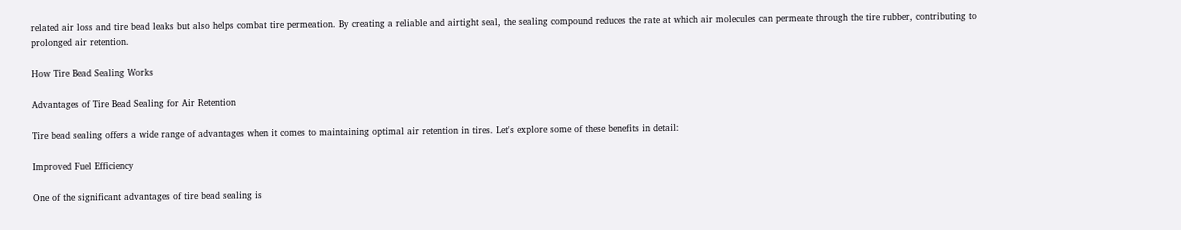related air loss and tire bead leaks but also helps combat tire permeation. By creating a reliable and airtight seal, the sealing compound reduces the rate at which air molecules can permeate through the tire rubber, contributing to prolonged air retention.

How Tire Bead Sealing Works

Advantages of Tire Bead Sealing for Air Retention

Tire bead sealing offers a wide range of advantages when it comes to maintaining optimal air retention in tires. Let's explore some of these benefits in detail:

Improved Fuel Efficiency

One of the significant advantages of tire bead sealing is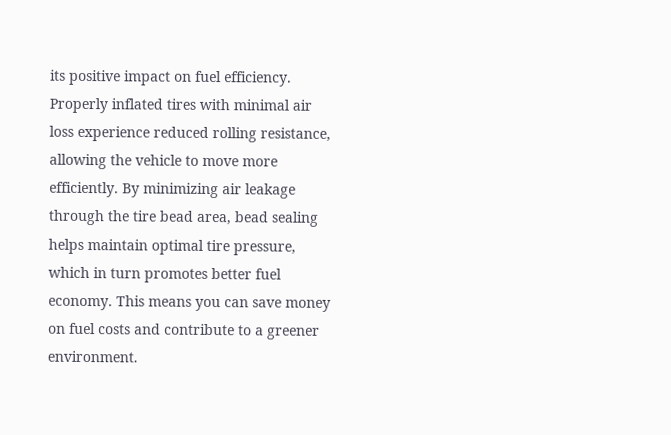its positive impact on fuel efficiency. Properly inflated tires with minimal air loss experience reduced rolling resistance, allowing the vehicle to move more efficiently. By minimizing air leakage through the tire bead area, bead sealing helps maintain optimal tire pressure, which in turn promotes better fuel economy. This means you can save money on fuel costs and contribute to a greener environment.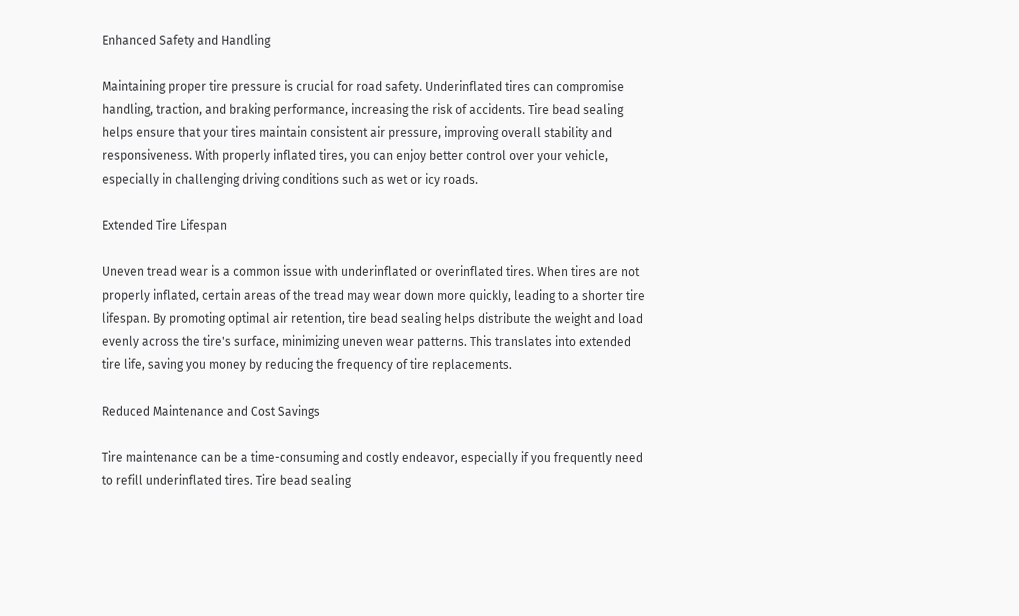Enhanced Safety and Handling

Maintaining proper tire pressure is crucial for road safety. Underinflated tires can compromise handling, traction, and braking performance, increasing the risk of accidents. Tire bead sealing helps ensure that your tires maintain consistent air pressure, improving overall stability and responsiveness. With properly inflated tires, you can enjoy better control over your vehicle, especially in challenging driving conditions such as wet or icy roads.

Extended Tire Lifespan

Uneven tread wear is a common issue with underinflated or overinflated tires. When tires are not properly inflated, certain areas of the tread may wear down more quickly, leading to a shorter tire lifespan. By promoting optimal air retention, tire bead sealing helps distribute the weight and load evenly across the tire's surface, minimizing uneven wear patterns. This translates into extended tire life, saving you money by reducing the frequency of tire replacements.

Reduced Maintenance and Cost Savings

Tire maintenance can be a time-consuming and costly endeavor, especially if you frequently need to refill underinflated tires. Tire bead sealing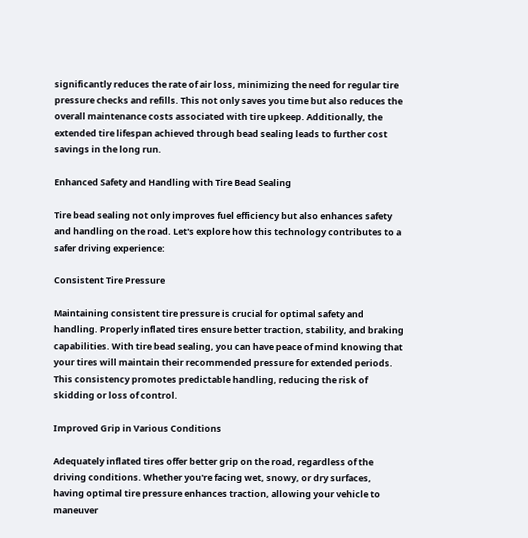significantly reduces the rate of air loss, minimizing the need for regular tire pressure checks and refills. This not only saves you time but also reduces the overall maintenance costs associated with tire upkeep. Additionally, the extended tire lifespan achieved through bead sealing leads to further cost savings in the long run.

Enhanced Safety and Handling with Tire Bead Sealing

Tire bead sealing not only improves fuel efficiency but also enhances safety and handling on the road. Let's explore how this technology contributes to a safer driving experience:

Consistent Tire Pressure

Maintaining consistent tire pressure is crucial for optimal safety and handling. Properly inflated tires ensure better traction, stability, and braking capabilities. With tire bead sealing, you can have peace of mind knowing that your tires will maintain their recommended pressure for extended periods. This consistency promotes predictable handling, reducing the risk of skidding or loss of control.

Improved Grip in Various Conditions

Adequately inflated tires offer better grip on the road, regardless of the driving conditions. Whether you're facing wet, snowy, or dry surfaces, having optimal tire pressure enhances traction, allowing your vehicle to maneuver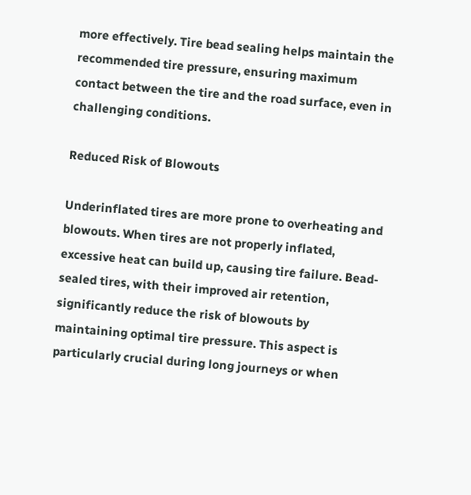more effectively. Tire bead sealing helps maintain the recommended tire pressure, ensuring maximum contact between the tire and the road surface, even in challenging conditions.

Reduced Risk of Blowouts

Underinflated tires are more prone to overheating and blowouts. When tires are not properly inflated, excessive heat can build up, causing tire failure. Bead-sealed tires, with their improved air retention, significantly reduce the risk of blowouts by maintaining optimal tire pressure. This aspect is particularly crucial during long journeys or when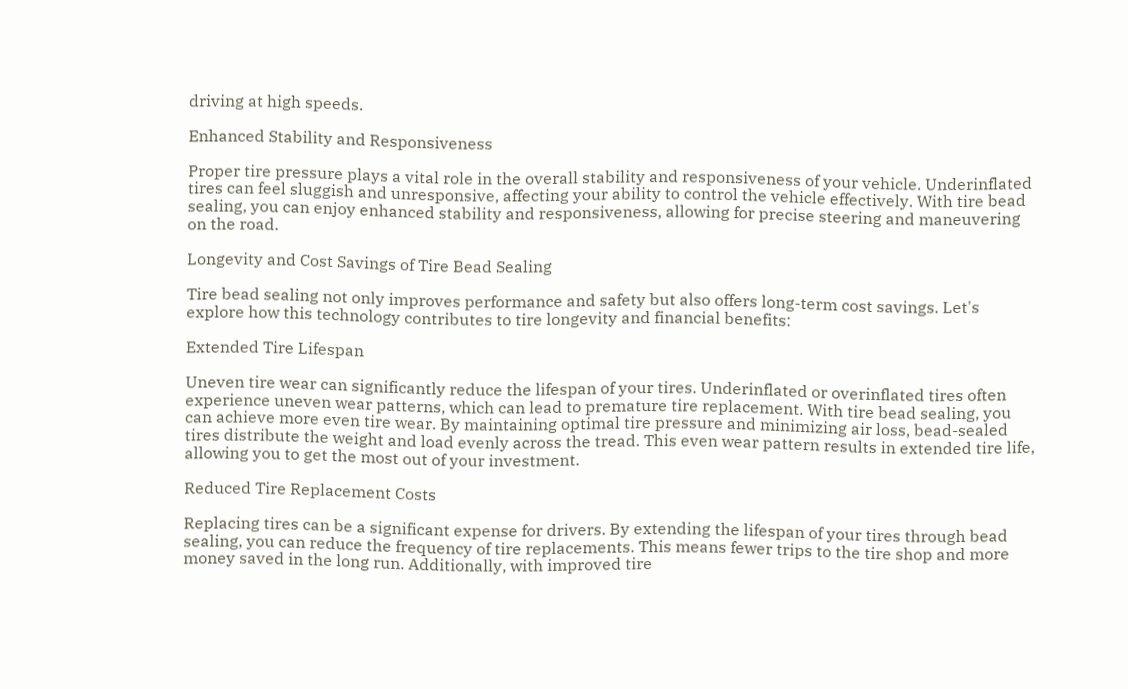driving at high speeds.

Enhanced Stability and Responsiveness

Proper tire pressure plays a vital role in the overall stability and responsiveness of your vehicle. Underinflated tires can feel sluggish and unresponsive, affecting your ability to control the vehicle effectively. With tire bead sealing, you can enjoy enhanced stability and responsiveness, allowing for precise steering and maneuvering on the road.

Longevity and Cost Savings of Tire Bead Sealing

Tire bead sealing not only improves performance and safety but also offers long-term cost savings. Let's explore how this technology contributes to tire longevity and financial benefits:

Extended Tire Lifespan

Uneven tire wear can significantly reduce the lifespan of your tires. Underinflated or overinflated tires often experience uneven wear patterns, which can lead to premature tire replacement. With tire bead sealing, you can achieve more even tire wear. By maintaining optimal tire pressure and minimizing air loss, bead-sealed tires distribute the weight and load evenly across the tread. This even wear pattern results in extended tire life, allowing you to get the most out of your investment.

Reduced Tire Replacement Costs

Replacing tires can be a significant expense for drivers. By extending the lifespan of your tires through bead sealing, you can reduce the frequency of tire replacements. This means fewer trips to the tire shop and more money saved in the long run. Additionally, with improved tire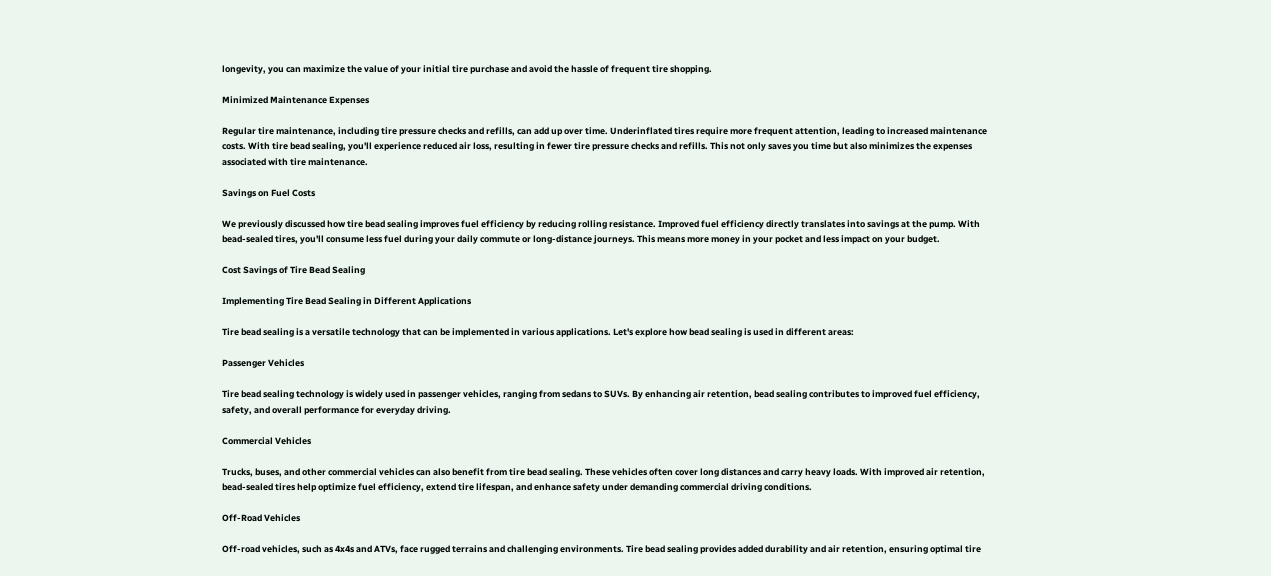longevity, you can maximize the value of your initial tire purchase and avoid the hassle of frequent tire shopping.

Minimized Maintenance Expenses

Regular tire maintenance, including tire pressure checks and refills, can add up over time. Underinflated tires require more frequent attention, leading to increased maintenance costs. With tire bead sealing, you'll experience reduced air loss, resulting in fewer tire pressure checks and refills. This not only saves you time but also minimizes the expenses associated with tire maintenance.

Savings on Fuel Costs

We previously discussed how tire bead sealing improves fuel efficiency by reducing rolling resistance. Improved fuel efficiency directly translates into savings at the pump. With bead-sealed tires, you'll consume less fuel during your daily commute or long-distance journeys. This means more money in your pocket and less impact on your budget.

Cost Savings of Tire Bead Sealing

Implementing Tire Bead Sealing in Different Applications

Tire bead sealing is a versatile technology that can be implemented in various applications. Let's explore how bead sealing is used in different areas:

Passenger Vehicles

Tire bead sealing technology is widely used in passenger vehicles, ranging from sedans to SUVs. By enhancing air retention, bead sealing contributes to improved fuel efficiency, safety, and overall performance for everyday driving.

Commercial Vehicles

Trucks, buses, and other commercial vehicles can also benefit from tire bead sealing. These vehicles often cover long distances and carry heavy loads. With improved air retention, bead-sealed tires help optimize fuel efficiency, extend tire lifespan, and enhance safety under demanding commercial driving conditions.

Off-Road Vehicles

Off-road vehicles, such as 4x4s and ATVs, face rugged terrains and challenging environments. Tire bead sealing provides added durability and air retention, ensuring optimal tire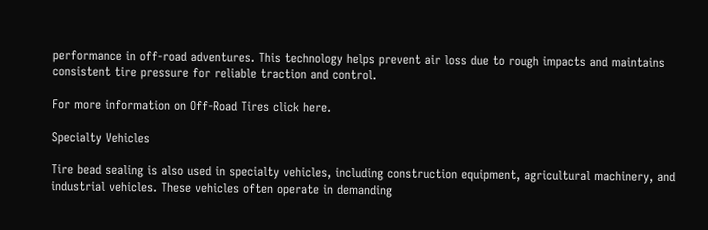performance in off-road adventures. This technology helps prevent air loss due to rough impacts and maintains consistent tire pressure for reliable traction and control.

For more information on Off-Road Tires click here.

Specialty Vehicles

Tire bead sealing is also used in specialty vehicles, including construction equipment, agricultural machinery, and industrial vehicles. These vehicles often operate in demanding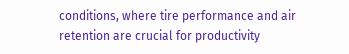conditions, where tire performance and air retention are crucial for productivity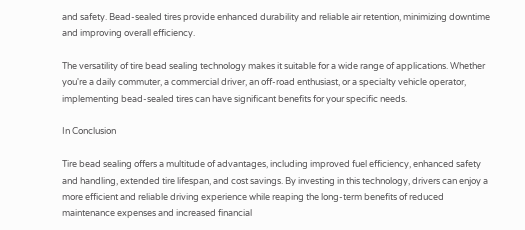and safety. Bead-sealed tires provide enhanced durability and reliable air retention, minimizing downtime and improving overall efficiency.

The versatility of tire bead sealing technology makes it suitable for a wide range of applications. Whether you're a daily commuter, a commercial driver, an off-road enthusiast, or a specialty vehicle operator, implementing bead-sealed tires can have significant benefits for your specific needs.

In Conclusion

Tire bead sealing offers a multitude of advantages, including improved fuel efficiency, enhanced safety and handling, extended tire lifespan, and cost savings. By investing in this technology, drivers can enjoy a more efficient and reliable driving experience while reaping the long-term benefits of reduced maintenance expenses and increased financial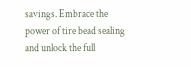savings. Embrace the power of tire bead sealing and unlock the full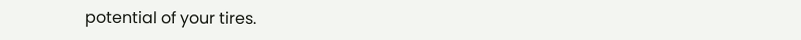potential of your tires.